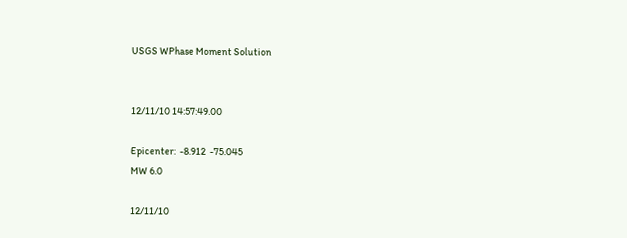USGS WPhase Moment Solution


12/11/10 14:57:49.00

Epicenter:  -8.912  -75.045
MW 6.0

12/11/10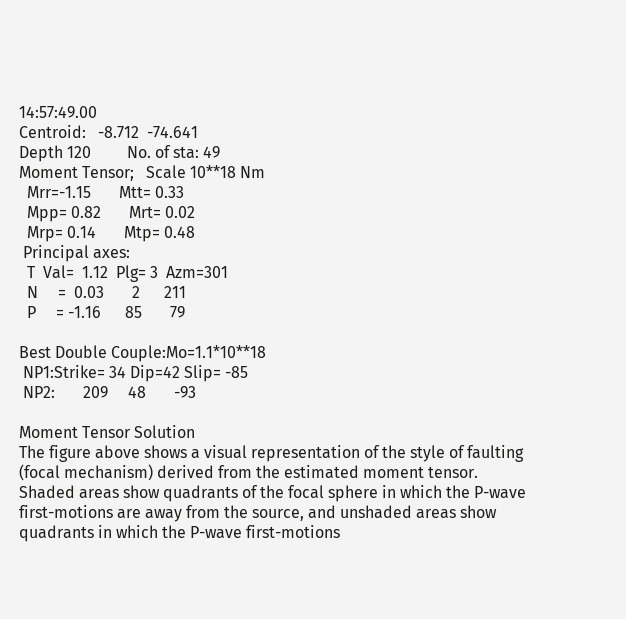14:57:49.00
Centroid:   -8.712  -74.641
Depth 120         No. of sta: 49
Moment Tensor;   Scale 10**18 Nm
  Mrr=-1.15       Mtt= 0.33
  Mpp= 0.82       Mrt= 0.02
  Mrp= 0.14       Mtp= 0.48
 Principal axes:
  T  Val=  1.12  Plg= 3  Azm=301
  N     =  0.03       2      211
  P     = -1.16      85       79

Best Double Couple:Mo=1.1*10**18
 NP1:Strike= 34 Dip=42 Slip= -85
 NP2:       209     48       -93

Moment Tensor Solution
The figure above shows a visual representation of the style of faulting (focal mechanism) derived from the estimated moment tensor. Shaded areas show quadrants of the focal sphere in which the P-wave first-motions are away from the source, and unshaded areas show quadrants in which the P-wave first-motions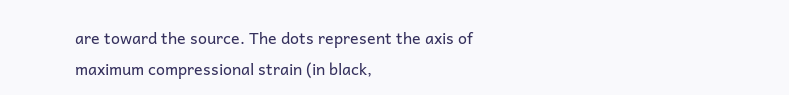are toward the source. The dots represent the axis of maximum compressional strain (in black,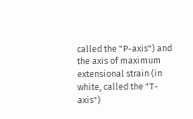called the "P-axis") and the axis of maximum extensional strain (in white, called the "T-axis")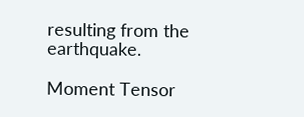resulting from the earthquake.

Moment Tensor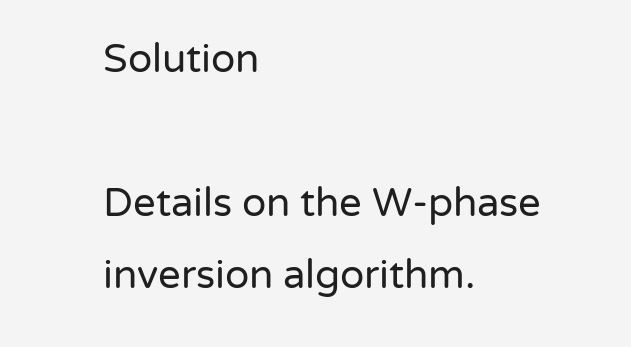Solution

Details on the W-phase inversion algorithm.